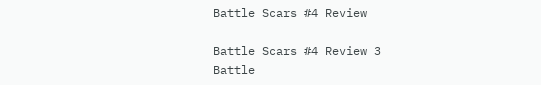Battle Scars #4 Review

Battle Scars #4 Review 3
Battle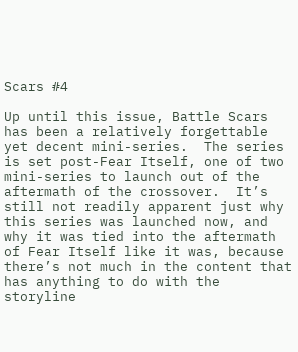Scars #4

Up until this issue, Battle Scars has been a relatively forgettable yet decent mini-series.  The series is set post-Fear Itself, one of two mini-series to launch out of the aftermath of the crossover.  It’s still not readily apparent just why this series was launched now, and why it was tied into the aftermath of Fear Itself like it was, because there’s not much in the content that has anything to do with the storyline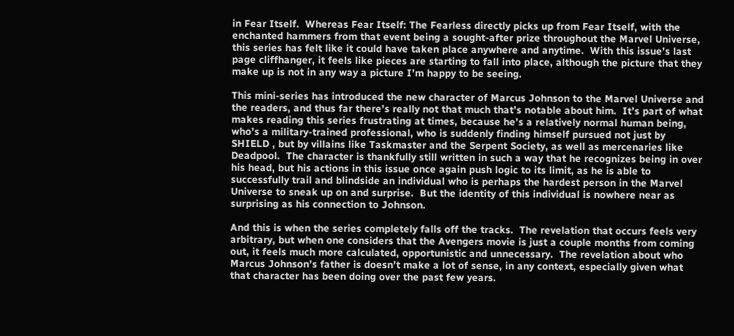in Fear Itself.  Whereas Fear Itself: The Fearless directly picks up from Fear Itself, with the enchanted hammers from that event being a sought-after prize throughout the Marvel Universe, this series has felt like it could have taken place anywhere and anytime.  With this issue’s last page cliffhanger, it feels like pieces are starting to fall into place, although the picture that they make up is not in any way a picture I’m happy to be seeing.

This mini-series has introduced the new character of Marcus Johnson to the Marvel Universe and the readers, and thus far there’s really not that much that’s notable about him.  It’s part of what makes reading this series frustrating at times, because he’s a relatively normal human being, who’s a military-trained professional, who is suddenly finding himself pursued not just by SHIELD , but by villains like Taskmaster and the Serpent Society, as well as mercenaries like Deadpool.  The character is thankfully still written in such a way that he recognizes being in over his head, but his actions in this issue once again push logic to its limit, as he is able to successfully trail and blindside an individual who is perhaps the hardest person in the Marvel Universe to sneak up on and surprise.  But the identity of this individual is nowhere near as surprising as his connection to Johnson.

And this is when the series completely falls off the tracks.  The revelation that occurs feels very arbitrary, but when one considers that the Avengers movie is just a couple months from coming out, it feels much more calculated, opportunistic and unnecessary.  The revelation about who Marcus Johnson’s father is doesn’t make a lot of sense, in any context, especially given what that character has been doing over the past few years.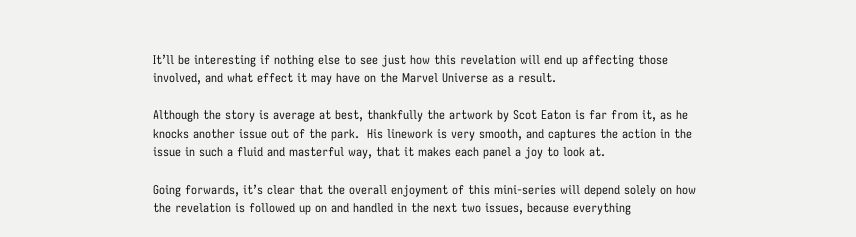It’ll be interesting if nothing else to see just how this revelation will end up affecting those involved, and what effect it may have on the Marvel Universe as a result.

Although the story is average at best, thankfully the artwork by Scot Eaton is far from it, as he knocks another issue out of the park.  His linework is very smooth, and captures the action in the issue in such a fluid and masterful way, that it makes each panel a joy to look at.

Going forwards, it’s clear that the overall enjoyment of this mini-series will depend solely on how the revelation is followed up on and handled in the next two issues, because everything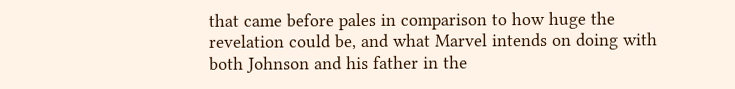that came before pales in comparison to how huge the revelation could be, and what Marvel intends on doing with both Johnson and his father in the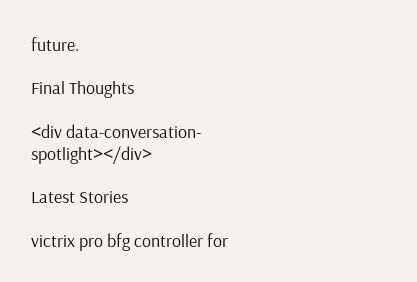future.

Final Thoughts

<div data-conversation-spotlight></div>

Latest Stories

victrix pro bfg controller for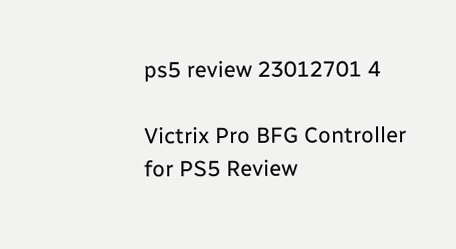ps5 review 23012701 4

Victrix Pro BFG Controller for PS5 Review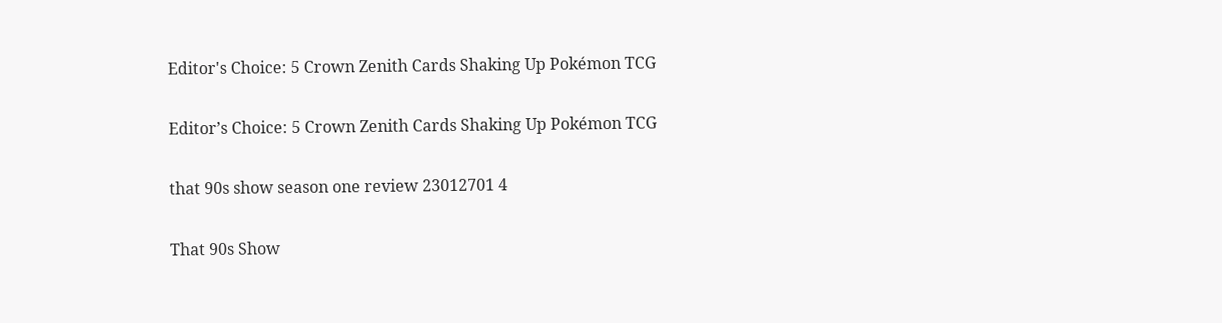Editor's Choice: 5 Crown Zenith Cards Shaking Up Pokémon TCG

Editor’s Choice: 5 Crown Zenith Cards Shaking Up Pokémon TCG

that 90s show season one review 23012701 4

That 90s Show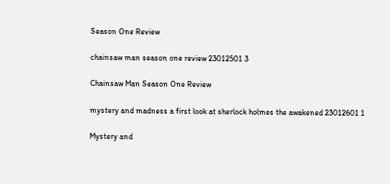Season One Review

chainsaw man season one review 23012501 3

Chainsaw Man Season One Review

mystery and madness a first look at sherlock holmes the awakened 23012601 1

Mystery and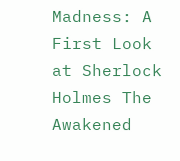Madness: A First Look at Sherlock Holmes The Awakened